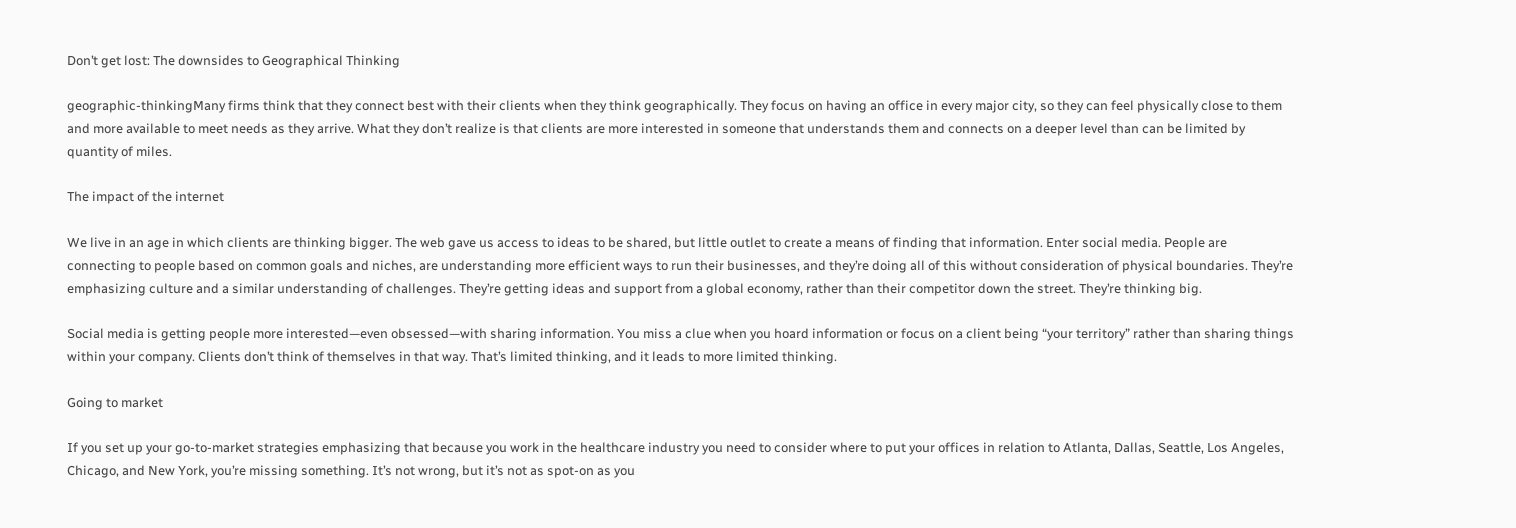Don’t get lost: The downsides to Geographical Thinking

geographic-thinkingMany firms think that they connect best with their clients when they think geographically. They focus on having an office in every major city, so they can feel physically close to them and more available to meet needs as they arrive. What they don’t realize is that clients are more interested in someone that understands them and connects on a deeper level than can be limited by quantity of miles.

The impact of the internet

We live in an age in which clients are thinking bigger. The web gave us access to ideas to be shared, but little outlet to create a means of finding that information. Enter social media. People are connecting to people based on common goals and niches, are understanding more efficient ways to run their businesses, and they’re doing all of this without consideration of physical boundaries. They’re emphasizing culture and a similar understanding of challenges. They’re getting ideas and support from a global economy, rather than their competitor down the street. They’re thinking big.

Social media is getting people more interested—even obsessed—with sharing information. You miss a clue when you hoard information or focus on a client being “your territory” rather than sharing things within your company. Clients don’t think of themselves in that way. That’s limited thinking, and it leads to more limited thinking.

Going to market

If you set up your go-to-market strategies emphasizing that because you work in the healthcare industry you need to consider where to put your offices in relation to Atlanta, Dallas, Seattle, Los Angeles, Chicago, and New York, you’re missing something. It’s not wrong, but it’s not as spot-on as you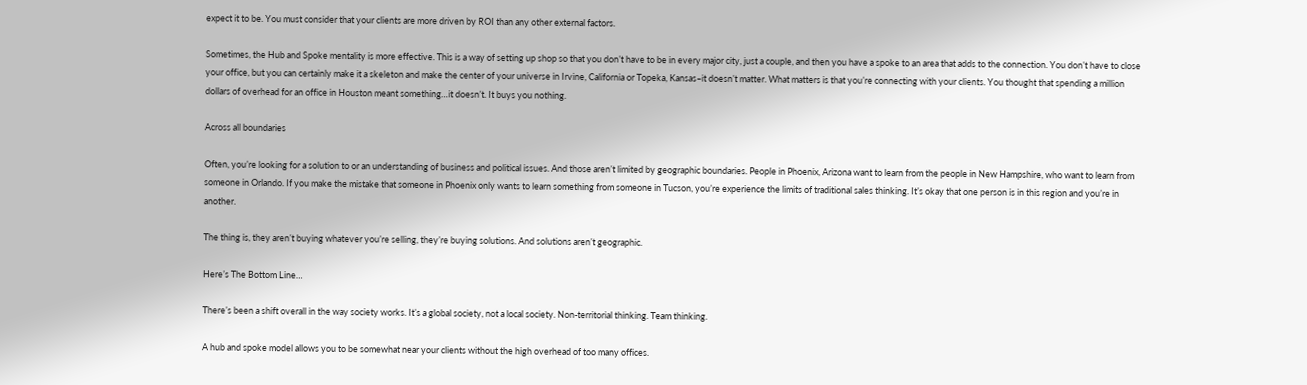expect it to be. You must consider that your clients are more driven by ROI than any other external factors.

Sometimes, the Hub and Spoke mentality is more effective. This is a way of setting up shop so that you don’t have to be in every major city, just a couple, and then you have a spoke to an area that adds to the connection. You don’t have to close your office, but you can certainly make it a skeleton and make the center of your universe in Irvine, California or Topeka, Kansas–it doesn’t matter. What matters is that you’re connecting with your clients. You thought that spending a million dollars of overhead for an office in Houston meant something…it doesn’t. It buys you nothing.

Across all boundaries

Often, you’re looking for a solution to or an understanding of business and political issues. And those aren’t limited by geographic boundaries. People in Phoenix, Arizona want to learn from the people in New Hampshire, who want to learn from someone in Orlando. If you make the mistake that someone in Phoenix only wants to learn something from someone in Tucson, you’re experience the limits of traditional sales thinking. It’s okay that one person is in this region and you’re in another.

The thing is, they aren’t buying whatever you’re selling, they’re buying solutions. And solutions aren’t geographic.

Here’s The Bottom Line…

There’s been a shift overall in the way society works. It’s a global society, not a local society. Non-territorial thinking. Team thinking.

A hub and spoke model allows you to be somewhat near your clients without the high overhead of too many offices.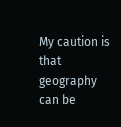My caution is that geography can be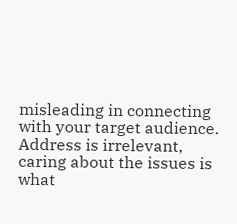misleading in connecting with your target audience. Address is irrelevant, caring about the issues is what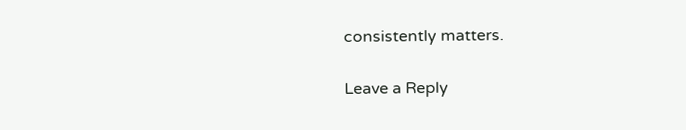consistently matters.


Leave a Reply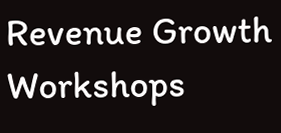Revenue Growth Workshops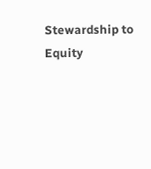Stewardship to Equity